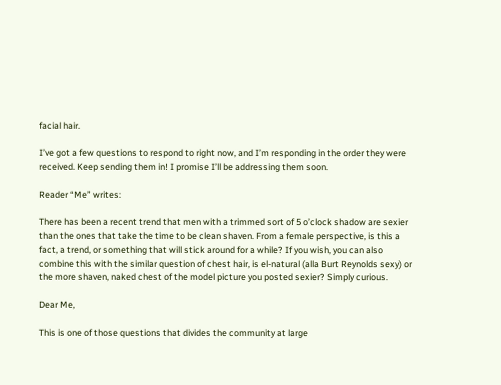facial hair.

I’ve got a few questions to respond to right now, and I’m responding in the order they were received. Keep sending them in! I promise I’ll be addressing them soon.

Reader “Me” writes:

There has been a recent trend that men with a trimmed sort of 5 o’clock shadow are sexier than the ones that take the time to be clean shaven. From a female perspective, is this a fact, a trend, or something that will stick around for a while? If you wish, you can also combine this with the similar question of chest hair, is el-natural (alla Burt Reynolds sexy) or the more shaven, naked chest of the model picture you posted sexier? Simply curious.

Dear Me,

This is one of those questions that divides the community at large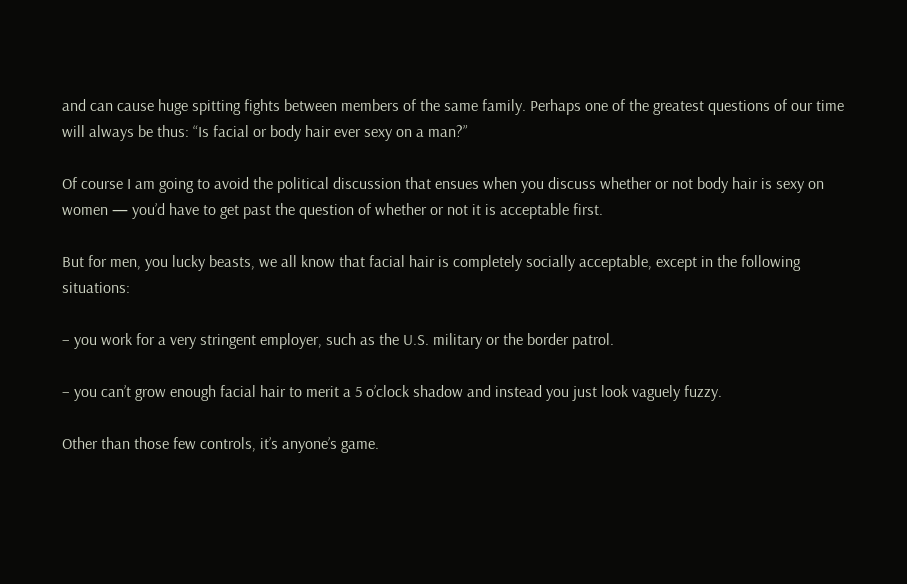and can cause huge spitting fights between members of the same family. Perhaps one of the greatest questions of our time will always be thus: “Is facial or body hair ever sexy on a man?”

Of course I am going to avoid the political discussion that ensues when you discuss whether or not body hair is sexy on women — you’d have to get past the question of whether or not it is acceptable first.

But for men, you lucky beasts, we all know that facial hair is completely socially acceptable, except in the following situations:

– you work for a very stringent employer, such as the U.S. military or the border patrol.

– you can’t grow enough facial hair to merit a 5 o’clock shadow and instead you just look vaguely fuzzy.

Other than those few controls, it’s anyone’s game.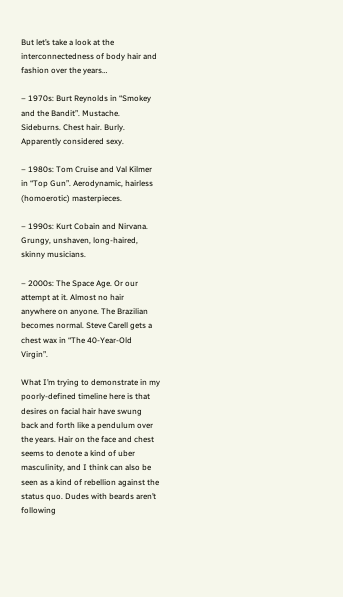But let’s take a look at the interconnectedness of body hair and fashion over the years…

– 1970s: Burt Reynolds in “Smokey and the Bandit”. Mustache. Sideburns. Chest hair. Burly. Apparently considered sexy.

– 1980s: Tom Cruise and Val Kilmer in “Top Gun”. Aerodynamic, hairless (homoerotic) masterpieces.

– 1990s: Kurt Cobain and Nirvana. Grungy, unshaven, long-haired, skinny musicians.

– 2000s: The Space Age. Or our attempt at it. Almost no hair anywhere on anyone. The Brazilian becomes normal. Steve Carell gets a chest wax in “The 40-Year-Old Virgin”.

What I’m trying to demonstrate in my poorly-defined timeline here is that desires on facial hair have swung back and forth like a pendulum over the years. Hair on the face and chest seems to denote a kind of uber masculinity, and I think can also be seen as a kind of rebellion against the status quo. Dudes with beards aren’t following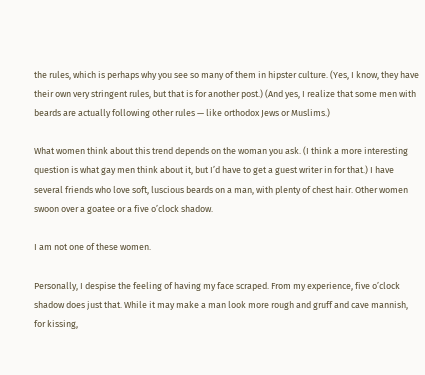the rules, which is perhaps why you see so many of them in hipster culture. (Yes, I know, they have their own very stringent rules, but that is for another post.) (And yes, I realize that some men with beards are actually following other rules — like orthodox Jews or Muslims.)

What women think about this trend depends on the woman you ask. (I think a more interesting question is what gay men think about it, but I’d have to get a guest writer in for that.) I have several friends who love soft, luscious beards on a man, with plenty of chest hair. Other women swoon over a goatee or a five o’clock shadow.

I am not one of these women.

Personally, I despise the feeling of having my face scraped. From my experience, five o’clock shadow does just that. While it may make a man look more rough and gruff and cave mannish, for kissing,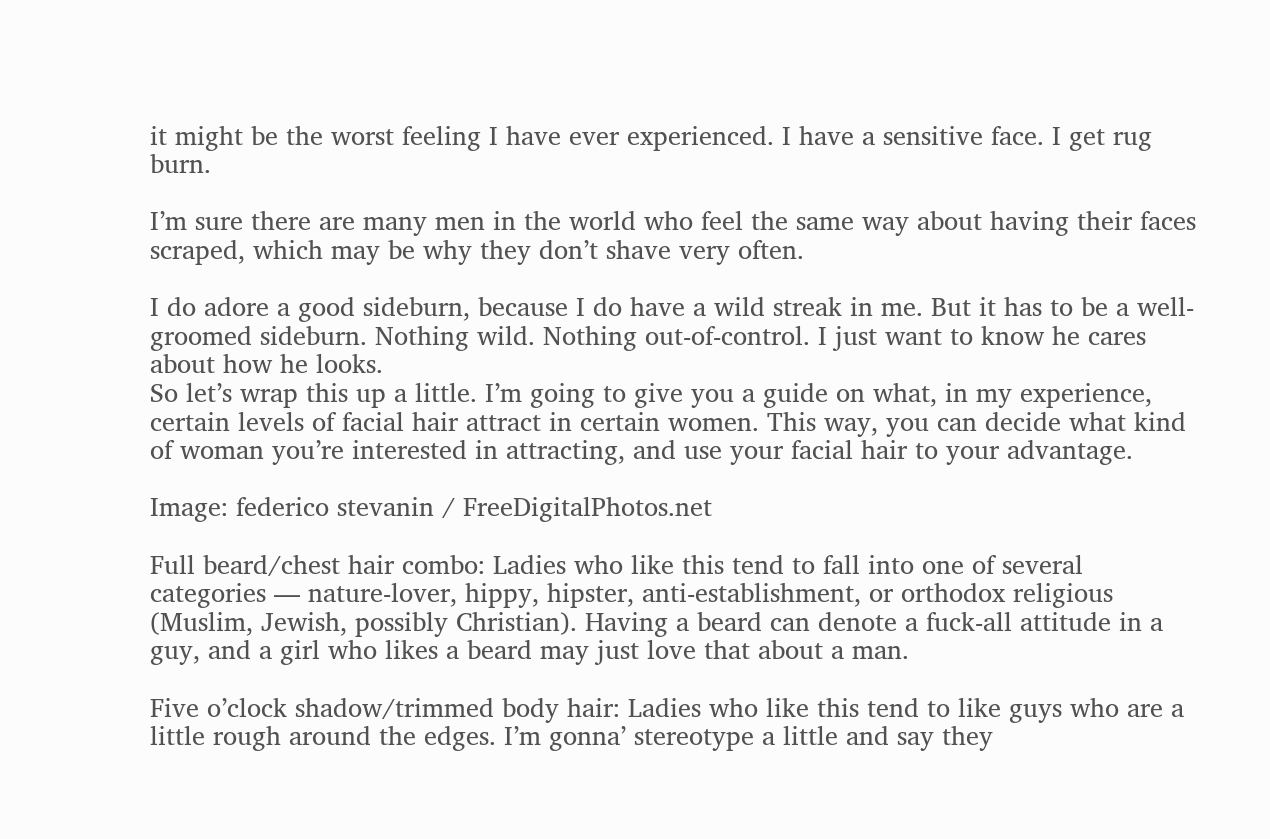it might be the worst feeling I have ever experienced. I have a sensitive face. I get rug burn.

I’m sure there are many men in the world who feel the same way about having their faces scraped, which may be why they don’t shave very often.

I do adore a good sideburn, because I do have a wild streak in me. But it has to be a well-groomed sideburn. Nothing wild. Nothing out-of-control. I just want to know he cares about how he looks.
So let’s wrap this up a little. I’m going to give you a guide on what, in my experience, certain levels of facial hair attract in certain women. This way, you can decide what kind of woman you’re interested in attracting, and use your facial hair to your advantage.

Image: federico stevanin / FreeDigitalPhotos.net

Full beard/chest hair combo: Ladies who like this tend to fall into one of several categories — nature-lover, hippy, hipster, anti-establishment, or orthodox religious (Muslim, Jewish, possibly Christian). Having a beard can denote a fuck-all attitude in a guy, and a girl who likes a beard may just love that about a man.

Five o’clock shadow/trimmed body hair: Ladies who like this tend to like guys who are a little rough around the edges. I’m gonna’ stereotype a little and say they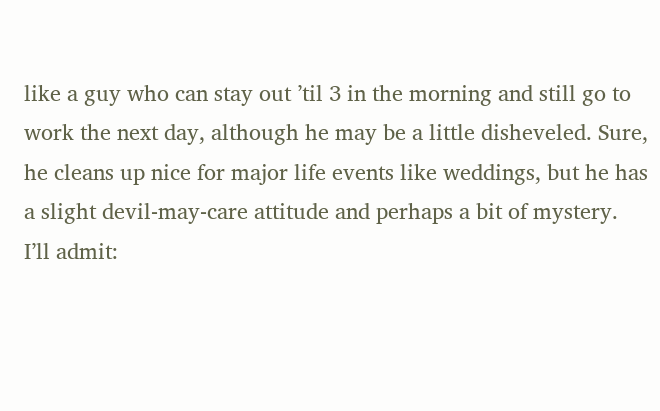like a guy who can stay out ’til 3 in the morning and still go to work the next day, although he may be a little disheveled. Sure, he cleans up nice for major life events like weddings, but he has a slight devil-may-care attitude and perhaps a bit of mystery. I’ll admit: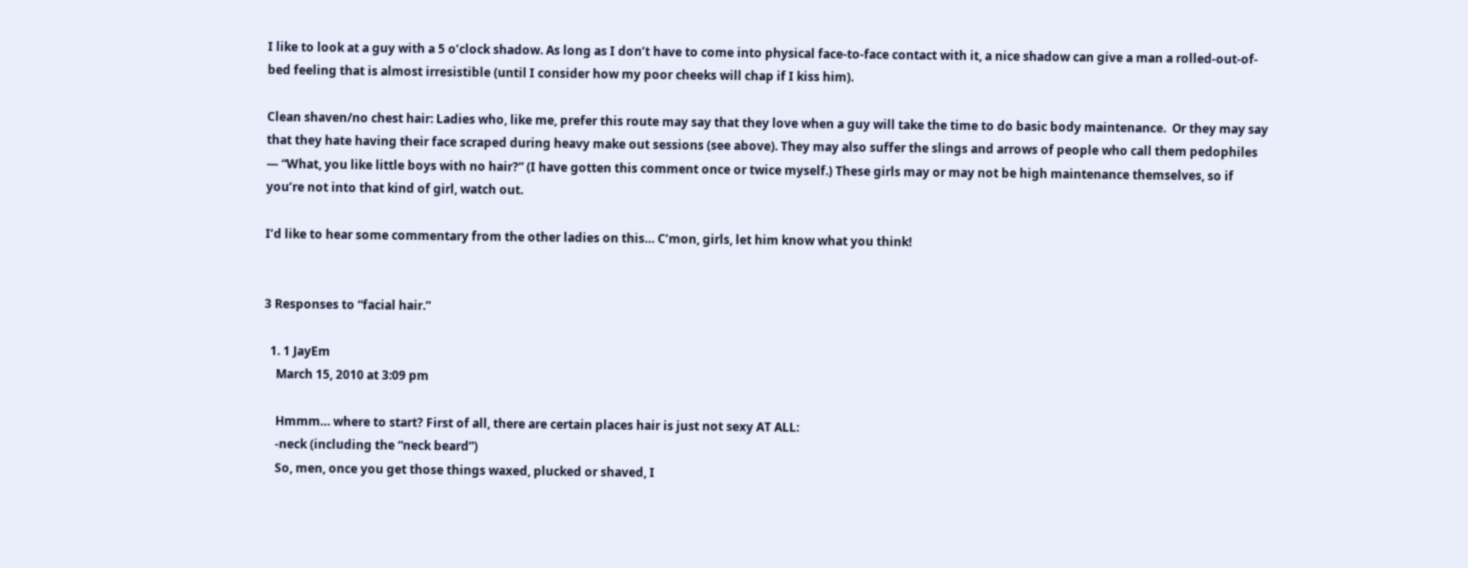I like to look at a guy with a 5 o’clock shadow. As long as I don’t have to come into physical face-to-face contact with it, a nice shadow can give a man a rolled-out-of-bed feeling that is almost irresistible (until I consider how my poor cheeks will chap if I kiss him).

Clean shaven/no chest hair: Ladies who, like me, prefer this route may say that they love when a guy will take the time to do basic body maintenance.  Or they may say that they hate having their face scraped during heavy make out sessions (see above). They may also suffer the slings and arrows of people who call them pedophiles — “What, you like little boys with no hair?” (I have gotten this comment once or twice myself.) These girls may or may not be high maintenance themselves, so if you’re not into that kind of girl, watch out.

I’d like to hear some commentary from the other ladies on this… C’mon, girls, let him know what you think!


3 Responses to “facial hair.”

  1. 1 JayEm
    March 15, 2010 at 3:09 pm

    Hmmm… where to start? First of all, there are certain places hair is just not sexy AT ALL:
    -neck (including the “neck beard”)
    So, men, once you get those things waxed, plucked or shaved, I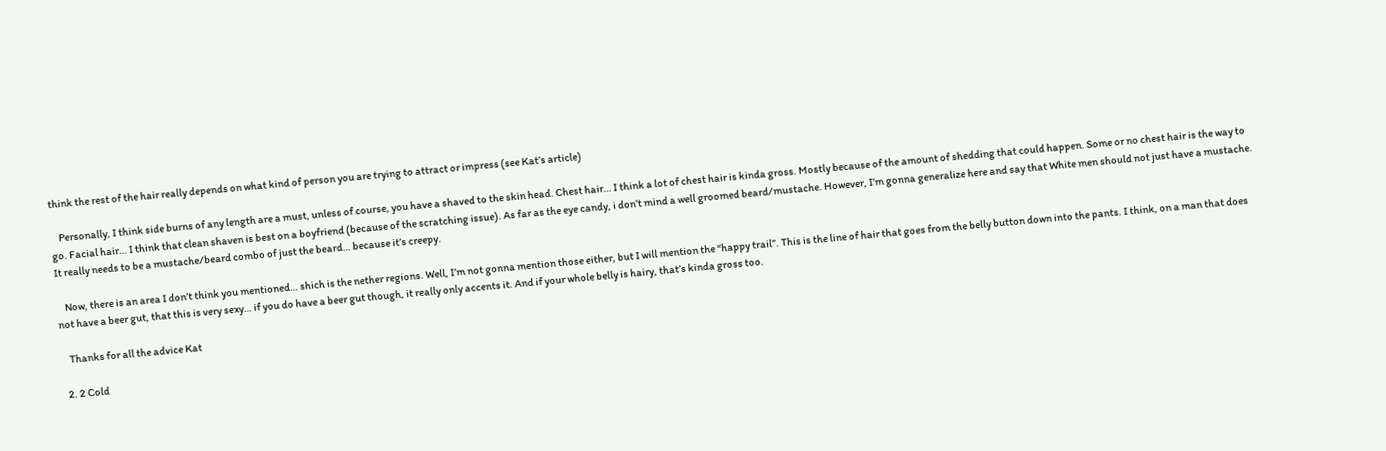think the rest of the hair really depends on what kind of person you are trying to attract or impress (see Kat’s article)

    Personally, I think side burns of any length are a must, unless of course, you have a shaved to the skin head. Chest hair… I think a lot of chest hair is kinda gross. Mostly because of the amount of shedding that could happen. Some or no chest hair is the way to go. Facial hair… I think that clean shaven is best on a boyfriend (because of the scratching issue). As far as the eye candy, i don’t mind a well groomed beard/mustache. However, I’m gonna generalize here and say that White men should not just have a mustache. It really needs to be a mustache/beard combo of just the beard… because it’s creepy.

    Now, there is an area I don’t think you mentioned… shich is the nether regions. Well, I’m not gonna mention those either, but I will mention the “happy trail”. This is the line of hair that goes from the belly button down into the pants. I think, on a man that does not have a beer gut, that this is very sexy… if you do have a beer gut though, it really only accents it. And if your whole belly is hairy, that’s kinda gross too.

    Thanks for all the advice Kat

  2. 2 Cold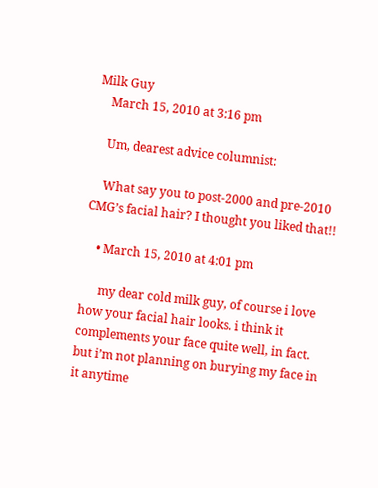Milk Guy
    March 15, 2010 at 3:16 pm

    Um, dearest advice columnist:

    What say you to post-2000 and pre-2010 CMG’s facial hair? I thought you liked that!!

    • March 15, 2010 at 4:01 pm

      my dear cold milk guy, of course i love how your facial hair looks. i think it complements your face quite well, in fact. but i’m not planning on burying my face in it anytime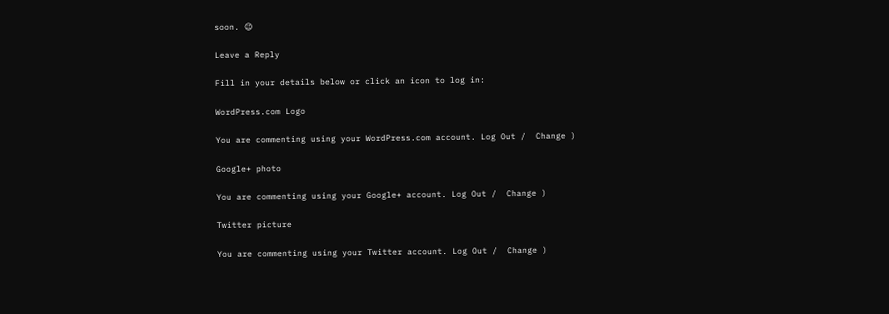soon. 😉

Leave a Reply

Fill in your details below or click an icon to log in:

WordPress.com Logo

You are commenting using your WordPress.com account. Log Out /  Change )

Google+ photo

You are commenting using your Google+ account. Log Out /  Change )

Twitter picture

You are commenting using your Twitter account. Log Out /  Change )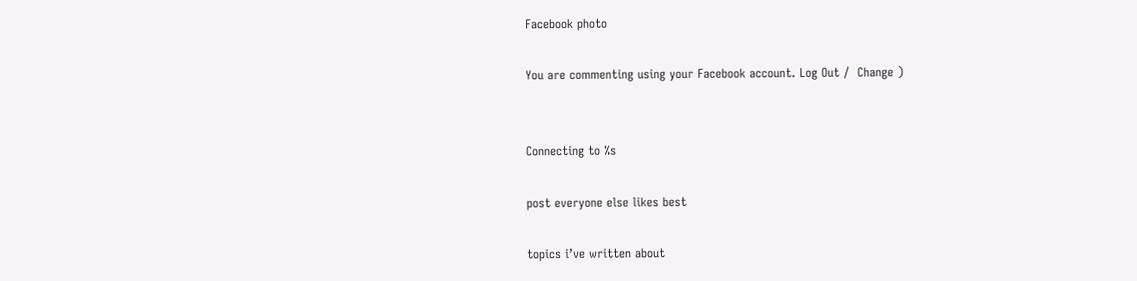Facebook photo

You are commenting using your Facebook account. Log Out /  Change )


Connecting to %s

post everyone else likes best

topics i’ve written about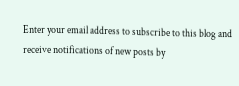Enter your email address to subscribe to this blog and receive notifications of new posts by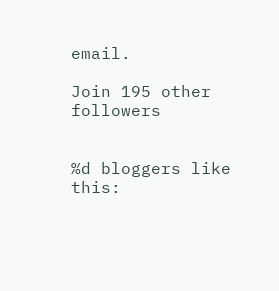email.

Join 195 other followers


%d bloggers like this: